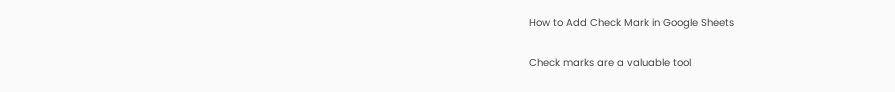How to Add Check Mark in Google Sheets

Check marks are a valuable tool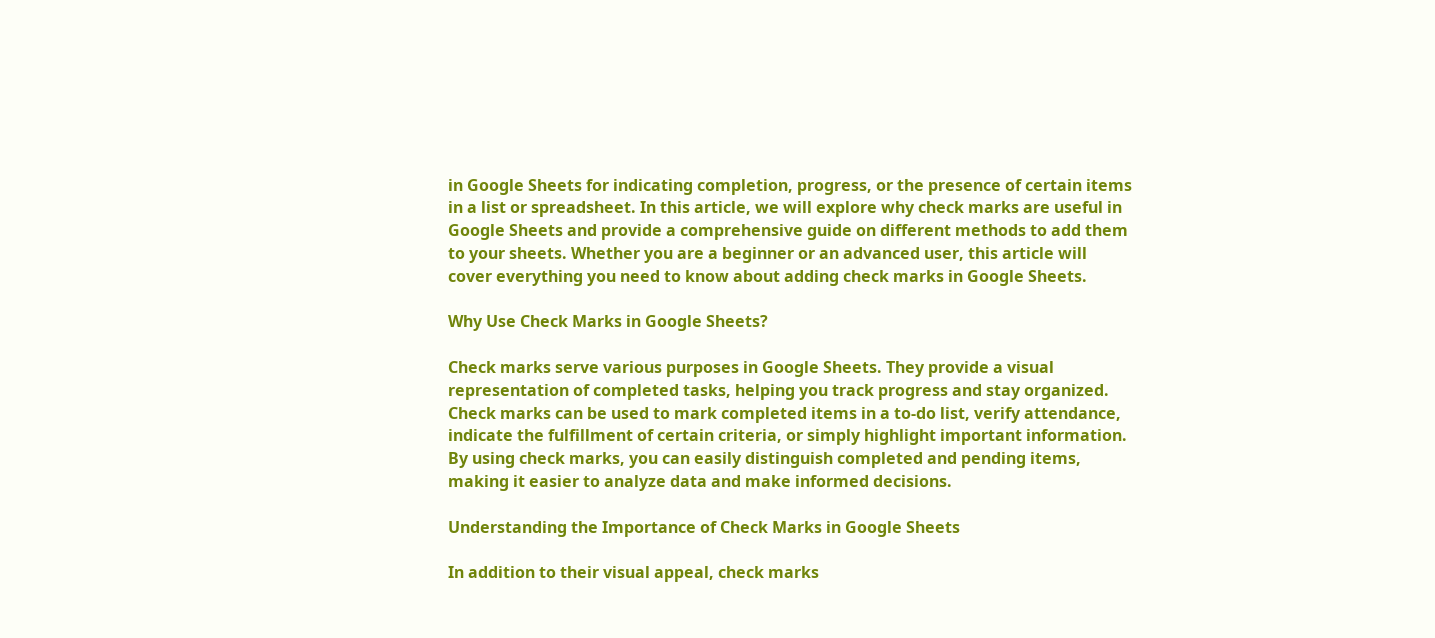in Google Sheets for indicating completion, progress, or the presence of certain items in a list or spreadsheet. In this article, we will explore why check marks are useful in Google Sheets and provide a comprehensive guide on different methods to add them to your sheets. Whether you are a beginner or an advanced user, this article will cover everything you need to know about adding check marks in Google Sheets.

Why Use Check Marks in Google Sheets?

Check marks serve various purposes in Google Sheets. They provide a visual representation of completed tasks, helping you track progress and stay organized. Check marks can be used to mark completed items in a to-do list, verify attendance, indicate the fulfillment of certain criteria, or simply highlight important information. By using check marks, you can easily distinguish completed and pending items, making it easier to analyze data and make informed decisions.

Understanding the Importance of Check Marks in Google Sheets

In addition to their visual appeal, check marks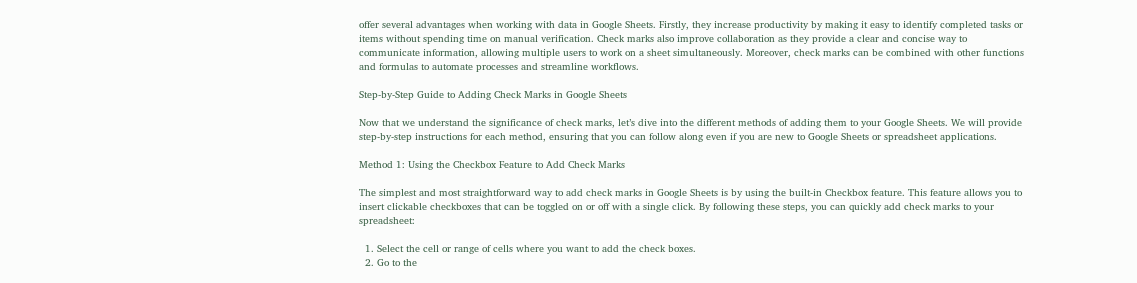offer several advantages when working with data in Google Sheets. Firstly, they increase productivity by making it easy to identify completed tasks or items without spending time on manual verification. Check marks also improve collaboration as they provide a clear and concise way to communicate information, allowing multiple users to work on a sheet simultaneously. Moreover, check marks can be combined with other functions and formulas to automate processes and streamline workflows.

Step-by-Step Guide to Adding Check Marks in Google Sheets

Now that we understand the significance of check marks, let’s dive into the different methods of adding them to your Google Sheets. We will provide step-by-step instructions for each method, ensuring that you can follow along even if you are new to Google Sheets or spreadsheet applications.

Method 1: Using the Checkbox Feature to Add Check Marks

The simplest and most straightforward way to add check marks in Google Sheets is by using the built-in Checkbox feature. This feature allows you to insert clickable checkboxes that can be toggled on or off with a single click. By following these steps, you can quickly add check marks to your spreadsheet:

  1. Select the cell or range of cells where you want to add the check boxes.
  2. Go to the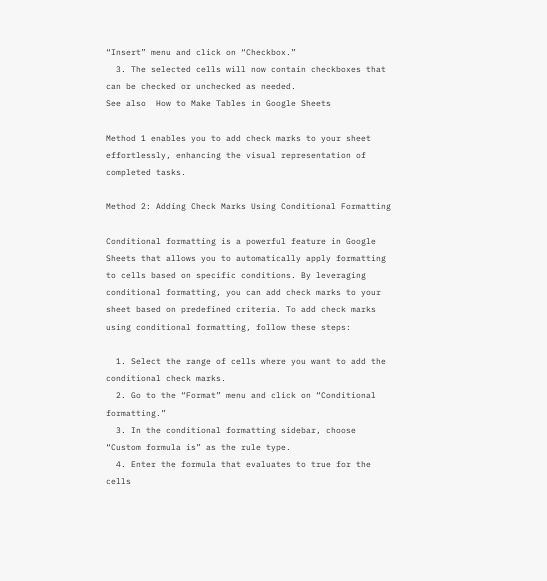“Insert” menu and click on “Checkbox.”
  3. The selected cells will now contain checkboxes that can be checked or unchecked as needed.
See also  How to Make Tables in Google Sheets

Method 1 enables you to add check marks to your sheet effortlessly, enhancing the visual representation of completed tasks.

Method 2: Adding Check Marks Using Conditional Formatting

Conditional formatting is a powerful feature in Google Sheets that allows you to automatically apply formatting to cells based on specific conditions. By leveraging conditional formatting, you can add check marks to your sheet based on predefined criteria. To add check marks using conditional formatting, follow these steps:

  1. Select the range of cells where you want to add the conditional check marks.
  2. Go to the “Format” menu and click on “Conditional formatting.”
  3. In the conditional formatting sidebar, choose “Custom formula is” as the rule type.
  4. Enter the formula that evaluates to true for the cells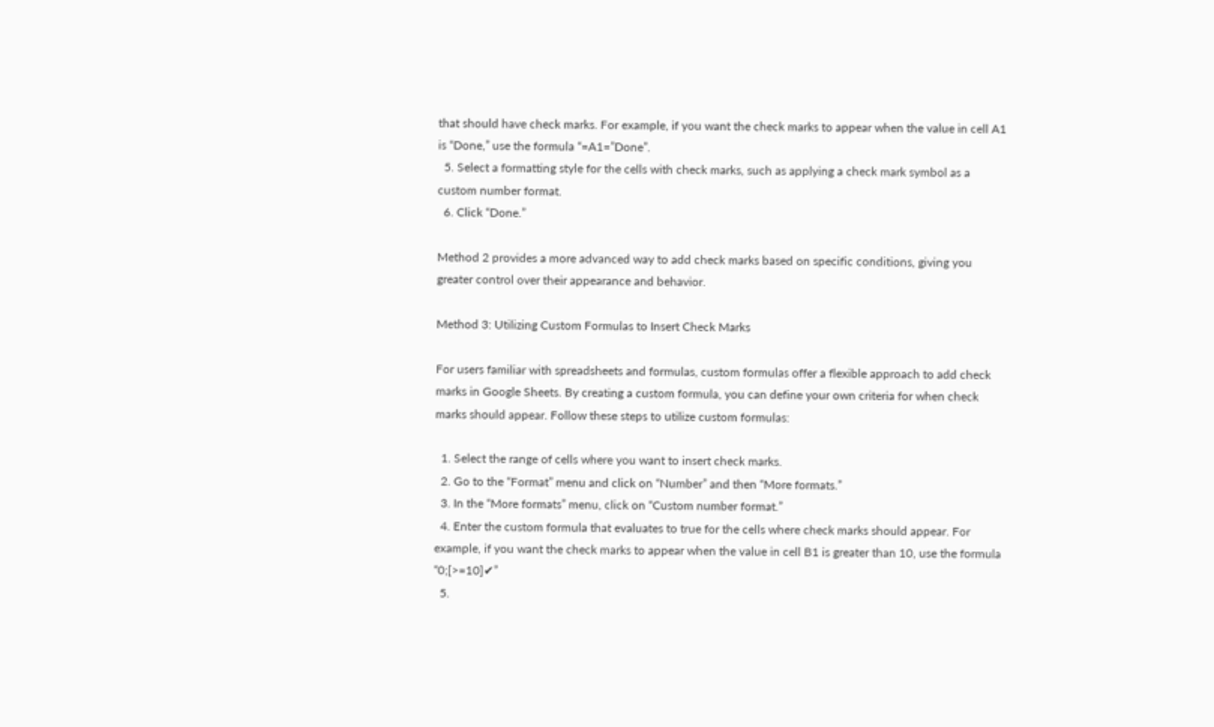that should have check marks. For example, if you want the check marks to appear when the value in cell A1 is “Done,” use the formula “=A1=”Done”.
  5. Select a formatting style for the cells with check marks, such as applying a check mark symbol as a custom number format.
  6. Click “Done.”

Method 2 provides a more advanced way to add check marks based on specific conditions, giving you greater control over their appearance and behavior.

Method 3: Utilizing Custom Formulas to Insert Check Marks

For users familiar with spreadsheets and formulas, custom formulas offer a flexible approach to add check marks in Google Sheets. By creating a custom formula, you can define your own criteria for when check marks should appear. Follow these steps to utilize custom formulas:

  1. Select the range of cells where you want to insert check marks.
  2. Go to the “Format” menu and click on “Number” and then “More formats.”
  3. In the “More formats” menu, click on “Custom number format.”
  4. Enter the custom formula that evaluates to true for the cells where check marks should appear. For example, if you want the check marks to appear when the value in cell B1 is greater than 10, use the formula “0;[>=10]✔”
  5.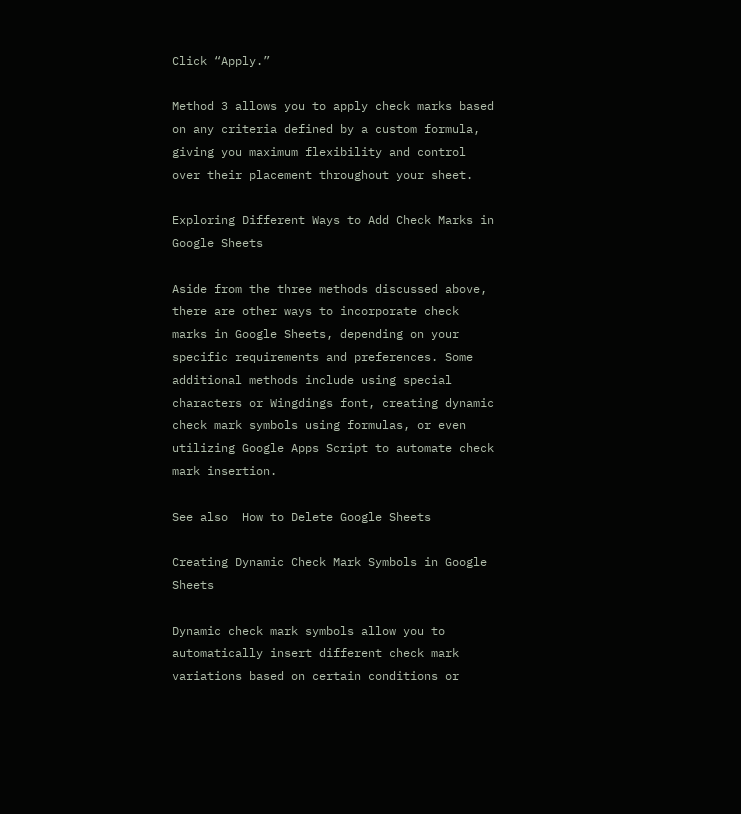Click “Apply.”

Method 3 allows you to apply check marks based on any criteria defined by a custom formula, giving you maximum flexibility and control over their placement throughout your sheet.

Exploring Different Ways to Add Check Marks in Google Sheets

Aside from the three methods discussed above, there are other ways to incorporate check marks in Google Sheets, depending on your specific requirements and preferences. Some additional methods include using special characters or Wingdings font, creating dynamic check mark symbols using formulas, or even utilizing Google Apps Script to automate check mark insertion.

See also  How to Delete Google Sheets

Creating Dynamic Check Mark Symbols in Google Sheets

Dynamic check mark symbols allow you to automatically insert different check mark variations based on certain conditions or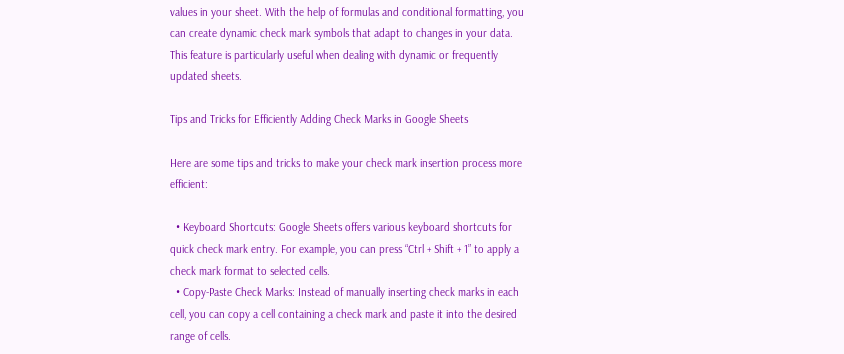values in your sheet. With the help of formulas and conditional formatting, you can create dynamic check mark symbols that adapt to changes in your data. This feature is particularly useful when dealing with dynamic or frequently updated sheets.

Tips and Tricks for Efficiently Adding Check Marks in Google Sheets

Here are some tips and tricks to make your check mark insertion process more efficient:

  • Keyboard Shortcuts: Google Sheets offers various keyboard shortcuts for quick check mark entry. For example, you can press “Ctrl + Shift + 1” to apply a check mark format to selected cells.
  • Copy-Paste Check Marks: Instead of manually inserting check marks in each cell, you can copy a cell containing a check mark and paste it into the desired range of cells.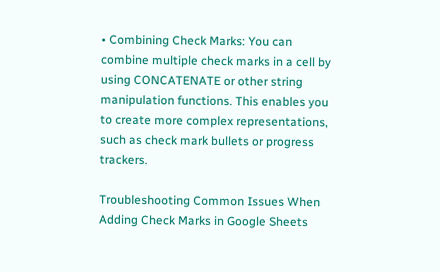• Combining Check Marks: You can combine multiple check marks in a cell by using CONCATENATE or other string manipulation functions. This enables you to create more complex representations, such as check mark bullets or progress trackers.

Troubleshooting Common Issues When Adding Check Marks in Google Sheets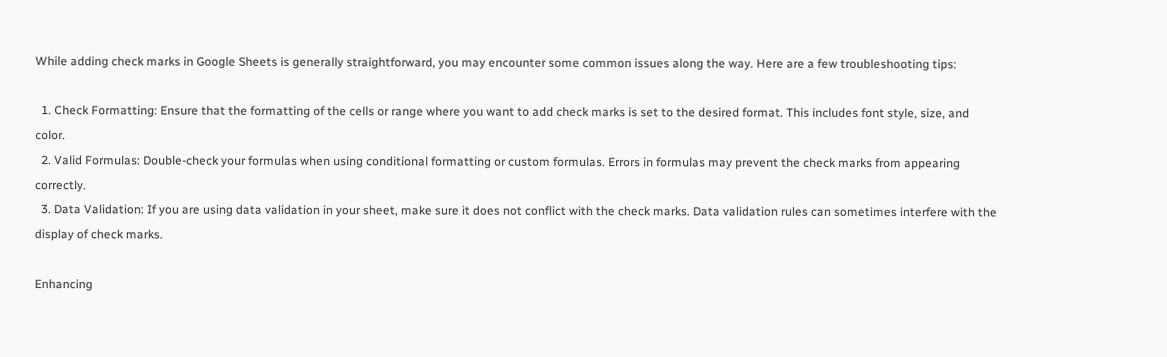While adding check marks in Google Sheets is generally straightforward, you may encounter some common issues along the way. Here are a few troubleshooting tips:

  1. Check Formatting: Ensure that the formatting of the cells or range where you want to add check marks is set to the desired format. This includes font style, size, and color.
  2. Valid Formulas: Double-check your formulas when using conditional formatting or custom formulas. Errors in formulas may prevent the check marks from appearing correctly.
  3. Data Validation: If you are using data validation in your sheet, make sure it does not conflict with the check marks. Data validation rules can sometimes interfere with the display of check marks.

Enhancing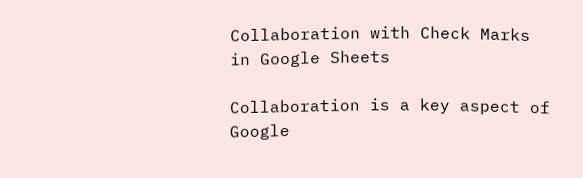Collaboration with Check Marks in Google Sheets

Collaboration is a key aspect of Google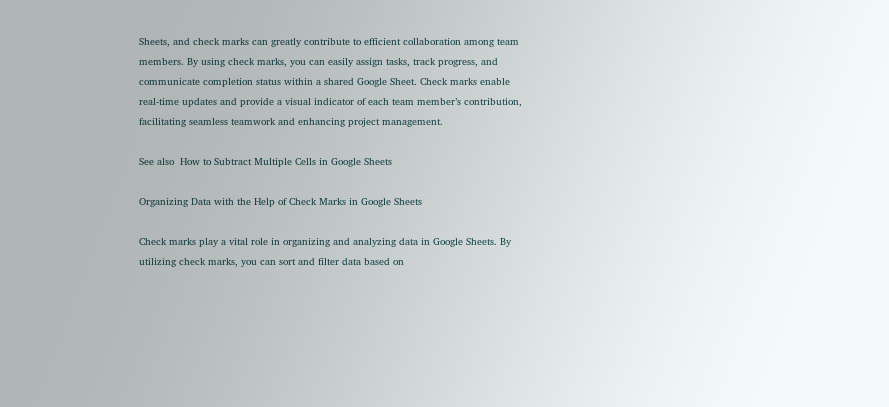Sheets, and check marks can greatly contribute to efficient collaboration among team members. By using check marks, you can easily assign tasks, track progress, and communicate completion status within a shared Google Sheet. Check marks enable real-time updates and provide a visual indicator of each team member’s contribution, facilitating seamless teamwork and enhancing project management.

See also  How to Subtract Multiple Cells in Google Sheets

Organizing Data with the Help of Check Marks in Google Sheets

Check marks play a vital role in organizing and analyzing data in Google Sheets. By utilizing check marks, you can sort and filter data based on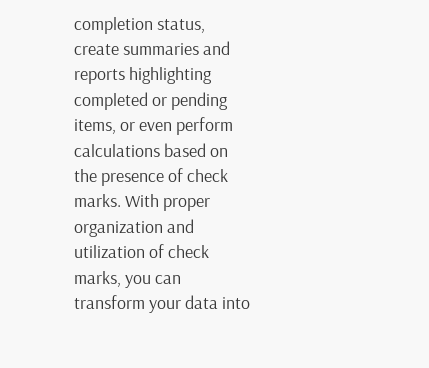completion status, create summaries and reports highlighting completed or pending items, or even perform calculations based on the presence of check marks. With proper organization and utilization of check marks, you can transform your data into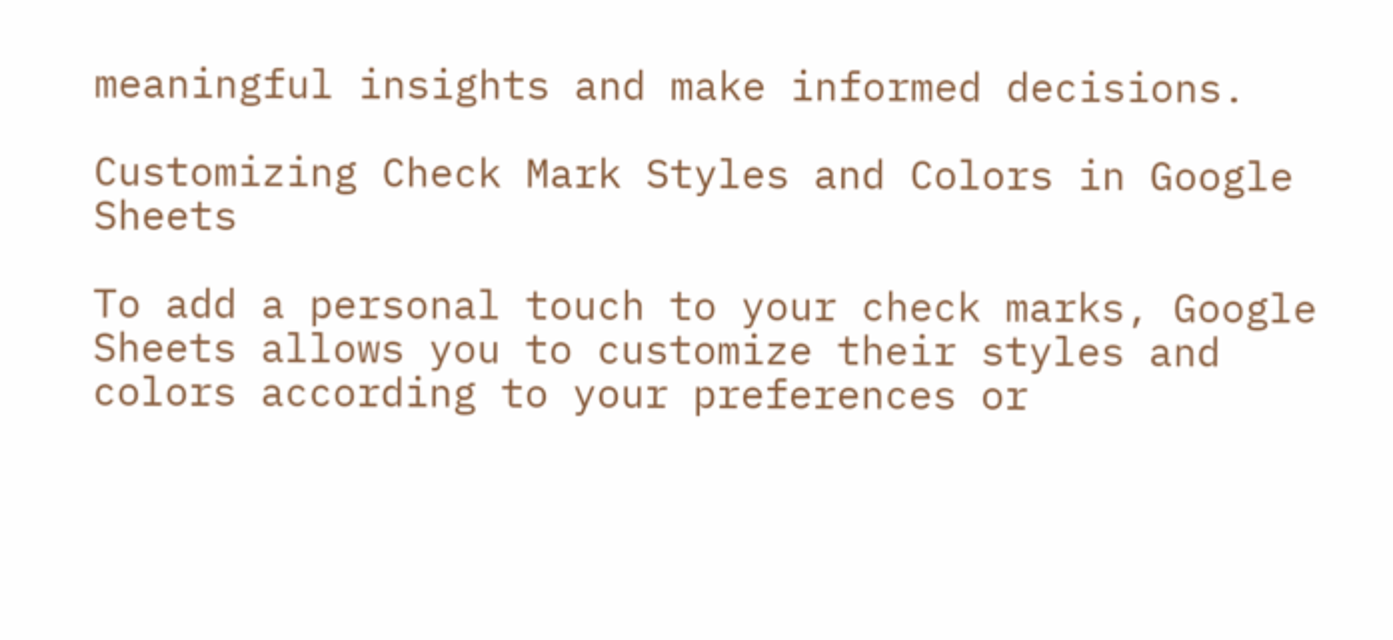meaningful insights and make informed decisions.

Customizing Check Mark Styles and Colors in Google Sheets

To add a personal touch to your check marks, Google Sheets allows you to customize their styles and colors according to your preferences or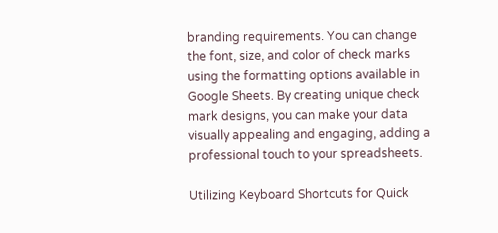branding requirements. You can change the font, size, and color of check marks using the formatting options available in Google Sheets. By creating unique check mark designs, you can make your data visually appealing and engaging, adding a professional touch to your spreadsheets.

Utilizing Keyboard Shortcuts for Quick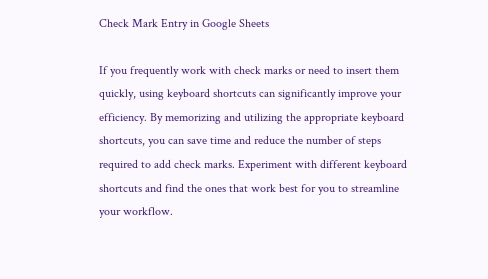Check Mark Entry in Google Sheets

If you frequently work with check marks or need to insert them quickly, using keyboard shortcuts can significantly improve your efficiency. By memorizing and utilizing the appropriate keyboard shortcuts, you can save time and reduce the number of steps required to add check marks. Experiment with different keyboard shortcuts and find the ones that work best for you to streamline your workflow.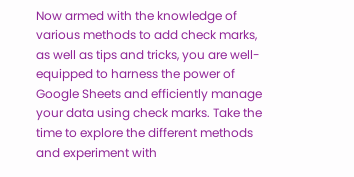Now armed with the knowledge of various methods to add check marks, as well as tips and tricks, you are well-equipped to harness the power of Google Sheets and efficiently manage your data using check marks. Take the time to explore the different methods and experiment with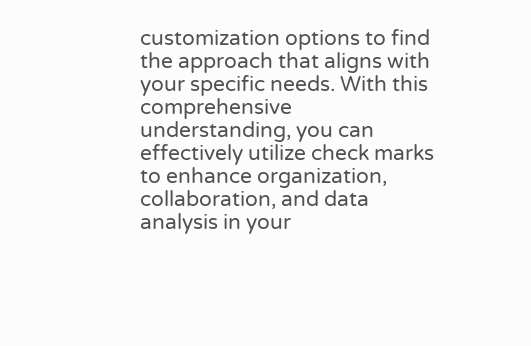customization options to find the approach that aligns with your specific needs. With this comprehensive understanding, you can effectively utilize check marks to enhance organization, collaboration, and data analysis in your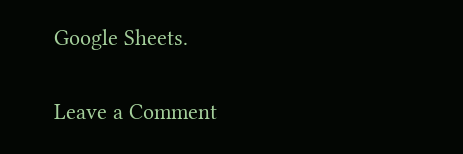Google Sheets.

Leave a Comment